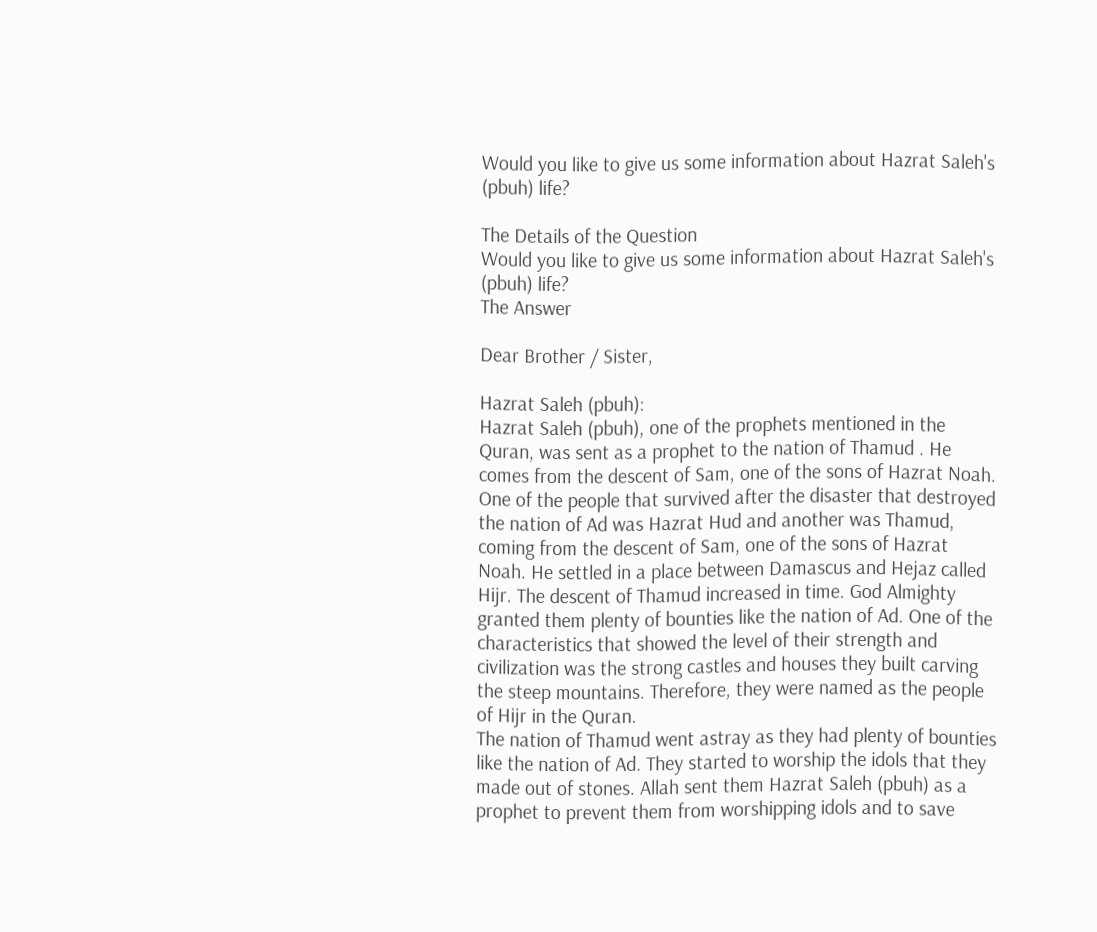Would you like to give us some information about Hazrat Saleh's (pbuh) life?

The Details of the Question
Would you like to give us some information about Hazrat Saleh's (pbuh) life?
The Answer

Dear Brother / Sister,

Hazrat Saleh (pbuh):
Hazrat Saleh (pbuh), one of the prophets mentioned in the Quran, was sent as a prophet to the nation of Thamud . He comes from the descent of Sam, one of the sons of Hazrat Noah. One of the people that survived after the disaster that destroyed the nation of Ad was Hazrat Hud and another was Thamud, coming from the descent of Sam, one of the sons of Hazrat Noah. He settled in a place between Damascus and Hejaz called Hijr. The descent of Thamud increased in time. God Almighty granted them plenty of bounties like the nation of Ad. One of the characteristics that showed the level of their strength and civilization was the strong castles and houses they built carving the steep mountains. Therefore, they were named as the people of Hijr in the Quran.
The nation of Thamud went astray as they had plenty of bounties like the nation of Ad. They started to worship the idols that they made out of stones. Allah sent them Hazrat Saleh (pbuh) as a prophet to prevent them from worshipping idols and to save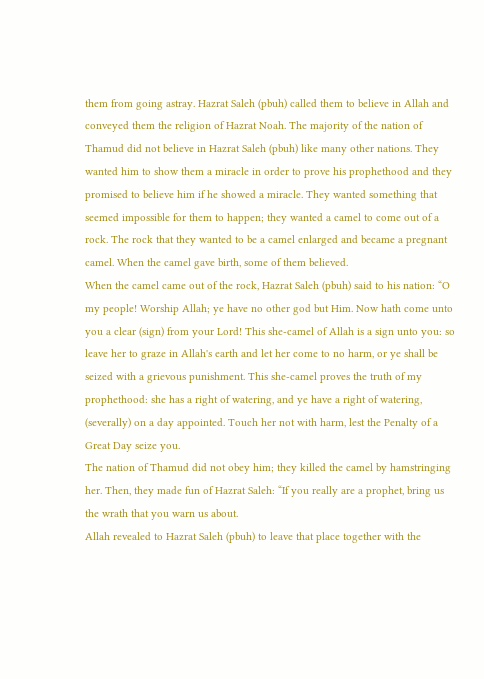them from going astray. Hazrat Saleh (pbuh) called them to believe in Allah and conveyed them the religion of Hazrat Noah. The majority of the nation of Thamud did not believe in Hazrat Saleh (pbuh) like many other nations. They wanted him to show them a miracle in order to prove his prophethood and they promised to believe him if he showed a miracle. They wanted something that seemed impossible for them to happen; they wanted a camel to come out of a rock. The rock that they wanted to be a camel enlarged and became a pregnant camel. When the camel gave birth, some of them believed.
When the camel came out of the rock, Hazrat Saleh (pbuh) said to his nation: “O my people! Worship Allah; ye have no other god but Him. Now hath come unto you a clear (sign) from your Lord! This she-camel of Allah is a sign unto you: so leave her to graze in Allah's earth and let her come to no harm, or ye shall be seized with a grievous punishment. This she-camel proves the truth of my prophethood: she has a right of watering, and ye have a right of watering, (severally) on a day appointed. Touch her not with harm, lest the Penalty of a Great Day seize you.
The nation of Thamud did not obey him; they killed the camel by hamstringing her. Then, they made fun of Hazrat Saleh: “If you really are a prophet, bring us the wrath that you warn us about.
Allah revealed to Hazrat Saleh (pbuh) to leave that place together with the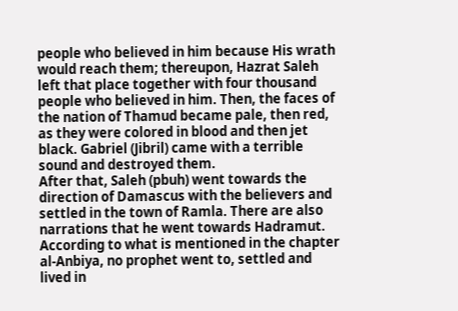people who believed in him because His wrath would reach them; thereupon, Hazrat Saleh left that place together with four thousand people who believed in him. Then, the faces of the nation of Thamud became pale, then red, as they were colored in blood and then jet black. Gabriel (Jibril) came with a terrible sound and destroyed them.
After that, Saleh (pbuh) went towards the direction of Damascus with the believers and settled in the town of Ramla. There are also narrations that he went towards Hadramut. According to what is mentioned in the chapter al-Anbiya, no prophet went to, settled and lived in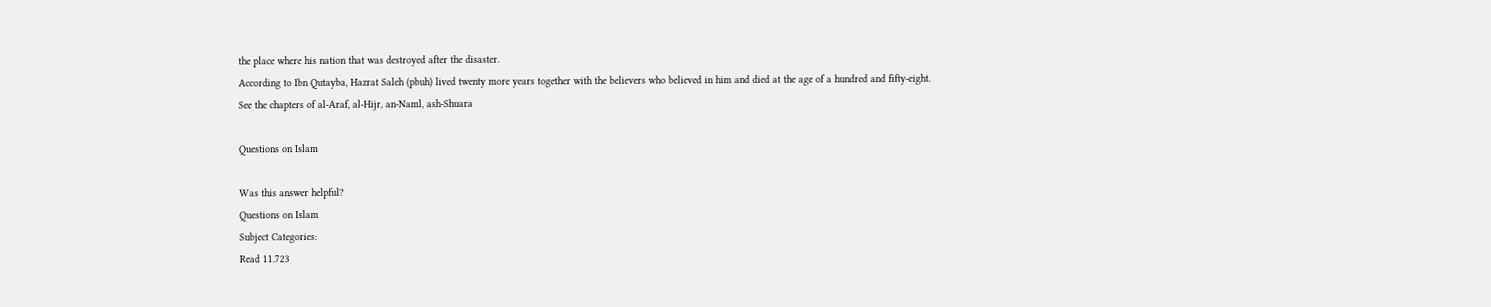the place where his nation that was destroyed after the disaster.
According to Ibn Qutayba, Hazrat Saleh (pbuh) lived twenty more years together with the believers who believed in him and died at the age of a hundred and fifty-eight.
See the chapters of al-Araf, al-Hijr, an-Naml, ash-Shuara

Questions on Islam

Was this answer helpful?
Questions on Islam
Subject Categories:
Read 11.723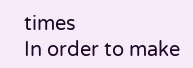times
In order to make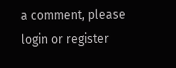a comment, please login or register